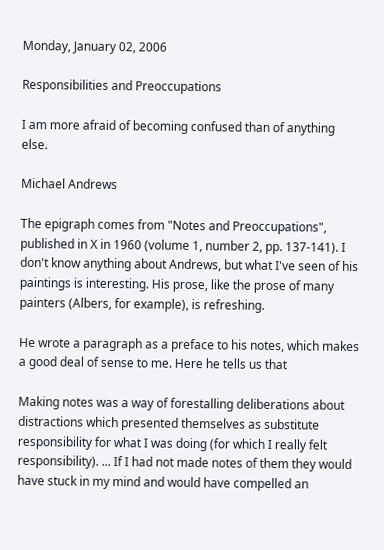Monday, January 02, 2006

Responsibilities and Preoccupations

I am more afraid of becoming confused than of anything else.

Michael Andrews

The epigraph comes from "Notes and Preoccupations", published in X in 1960 (volume 1, number 2, pp. 137-141). I don't know anything about Andrews, but what I've seen of his paintings is interesting. His prose, like the prose of many painters (Albers, for example), is refreshing.

He wrote a paragraph as a preface to his notes, which makes a good deal of sense to me. Here he tells us that

Making notes was a way of forestalling deliberations about distractions which presented themselves as substitute responsibility for what I was doing (for which I really felt responsibility). ... If I had not made notes of them they would have stuck in my mind and would have compelled an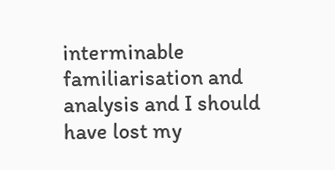interminable familiarisation and analysis and I should have lost my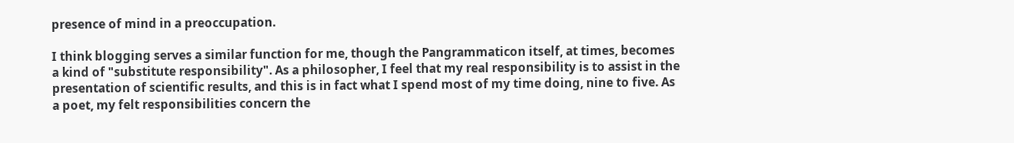presence of mind in a preoccupation.

I think blogging serves a similar function for me, though the Pangrammaticon itself, at times, becomes a kind of "substitute responsibility". As a philosopher, I feel that my real responsibility is to assist in the presentation of scientific results, and this is in fact what I spend most of my time doing, nine to five. As a poet, my felt responsibilities concern the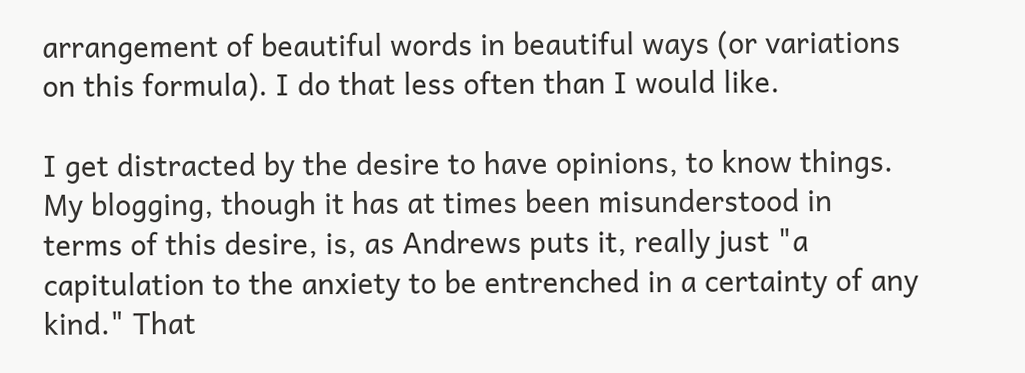arrangement of beautiful words in beautiful ways (or variations on this formula). I do that less often than I would like.

I get distracted by the desire to have opinions, to know things. My blogging, though it has at times been misunderstood in terms of this desire, is, as Andrews puts it, really just "a capitulation to the anxiety to be entrenched in a certainty of any kind." That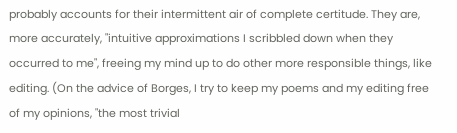probably accounts for their intermittent air of complete certitude. They are, more accurately, "intuitive approximations I scribbled down when they occurred to me", freeing my mind up to do other more responsible things, like editing. (On the advice of Borges, I try to keep my poems and my editing free of my opinions, "the most trivial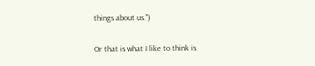things about us.")

Or that is what I like to think is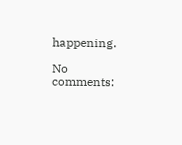happening.

No comments: